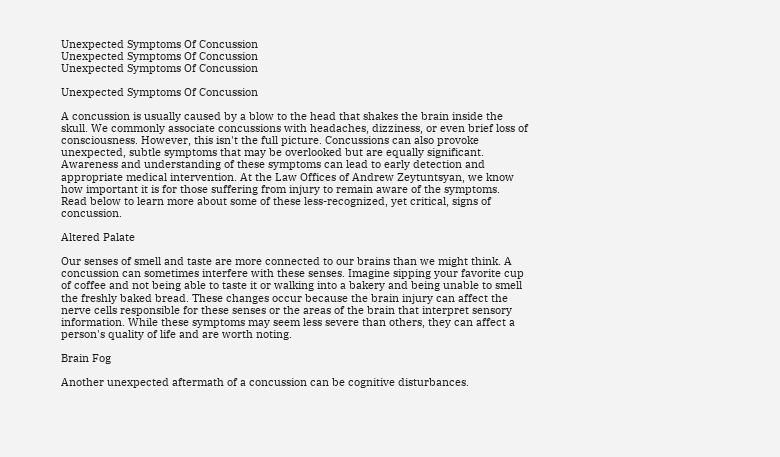Unexpected Symptoms Of Concussion
Unexpected Symptoms Of Concussion
Unexpected Symptoms Of Concussion

Unexpected Symptoms Of Concussion

A concussion is usually caused by a blow to the head that shakes the brain inside the skull. We commonly associate concussions with headaches, dizziness, or even brief loss of consciousness. However, this isn't the full picture. Concussions can also provoke unexpected, subtle symptoms that may be overlooked but are equally significant. Awareness and understanding of these symptoms can lead to early detection and appropriate medical intervention. At the Law Offices of Andrew Zeytuntsyan, we know how important it is for those suffering from injury to remain aware of the symptoms. Read below to learn more about some of these less-recognized, yet critical, signs of concussion.

Altered Palate

Our senses of smell and taste are more connected to our brains than we might think. A concussion can sometimes interfere with these senses. Imagine sipping your favorite cup of coffee and not being able to taste it or walking into a bakery and being unable to smell the freshly baked bread. These changes occur because the brain injury can affect the nerve cells responsible for these senses or the areas of the brain that interpret sensory information. While these symptoms may seem less severe than others, they can affect a person's quality of life and are worth noting.

Brain Fog

Another unexpected aftermath of a concussion can be cognitive disturbances.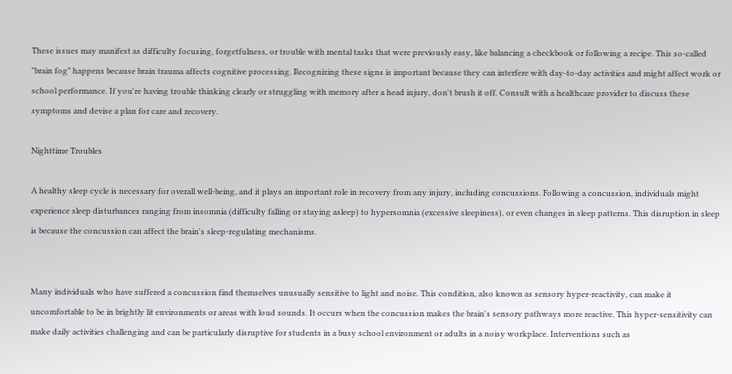These issues may manifest as difficulty focusing, forgetfulness, or trouble with mental tasks that were previously easy, like balancing a checkbook or following a recipe. This so-called "brain fog" happens because brain trauma affects cognitive processing. Recognizing these signs is important because they can interfere with day-to-day activities and might affect work or school performance. If you're having trouble thinking clearly or struggling with memory after a head injury, don't brush it off. Consult with a healthcare provider to discuss these symptoms and devise a plan for care and recovery.

Nighttime Troubles

A healthy sleep cycle is necessary for overall well-being, and it plays an important role in recovery from any injury, including concussions. Following a concussion, individuals might experience sleep disturbances ranging from insomnia (difficulty falling or staying asleep) to hypersomnia (excessive sleepiness), or even changes in sleep patterns. This disruption in sleep is because the concussion can affect the brain's sleep-regulating mechanisms.


Many individuals who have suffered a concussion find themselves unusually sensitive to light and noise. This condition, also known as sensory hyper-reactivity, can make it uncomfortable to be in brightly lit environments or areas with loud sounds. It occurs when the concussion makes the brain's sensory pathways more reactive. This hyper-sensitivity can make daily activities challenging and can be particularly disruptive for students in a busy school environment or adults in a noisy workplace. Interventions such as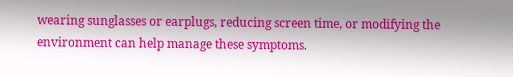wearing sunglasses or earplugs, reducing screen time, or modifying the environment can help manage these symptoms.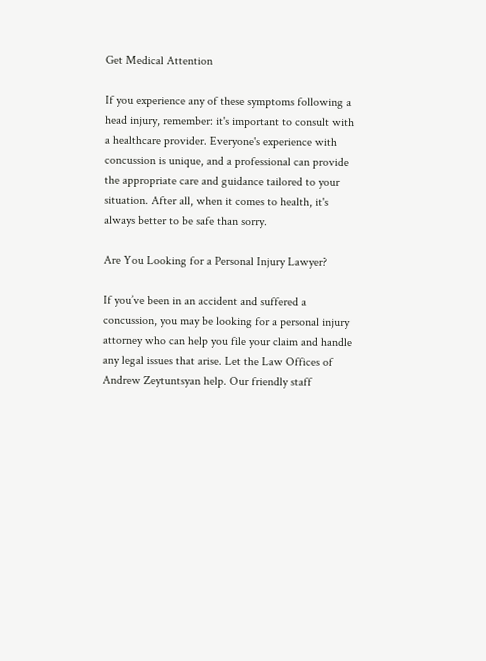Get Medical Attention

If you experience any of these symptoms following a head injury, remember: it's important to consult with a healthcare provider. Everyone's experience with concussion is unique, and a professional can provide the appropriate care and guidance tailored to your situation. After all, when it comes to health, it's always better to be safe than sorry.

Are You Looking for a Personal Injury Lawyer?

If you’ve been in an accident and suffered a concussion, you may be looking for a personal injury attorney who can help you file your claim and handle any legal issues that arise. Let the Law Offices of Andrew Zeytuntsyan help. Our friendly staff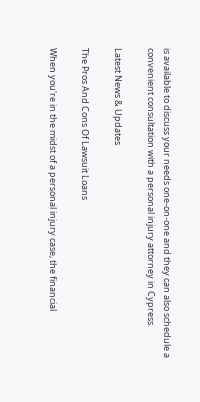is available to discuss your needs one-on-one and they can also schedule a convenient consultation with a personal injury attorney in Cypress.

Latest News & Updates

The Pros And Cons Of Lawsuit Loans

When you're in the midst of a personal injury case, the financial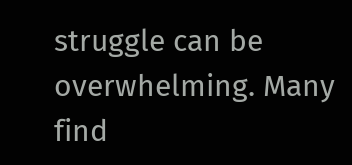struggle can be overwhelming. Many find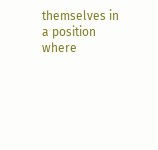themselves in a position where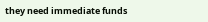they need immediate funds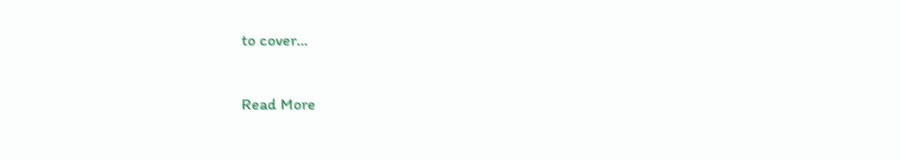to cover…

Read More